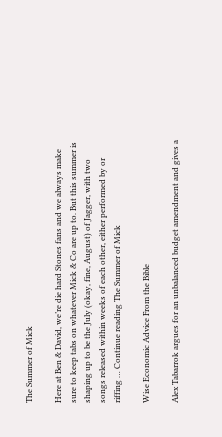The Summer of Mick

Here at Ben & David, we’re die hard Stones fans and we always make sure to keep tabs on whatever Mick & Co are up to. But this summer is shaping up to be the July (okay, fine, August) of Jagger, with two songs released within weeks of each other, either performed by or riffing … Continue reading The Summer of Mick

Wise Economic Advice From the Bible

Alex Tabarrok argues for an unbalanced budget amendment and gives a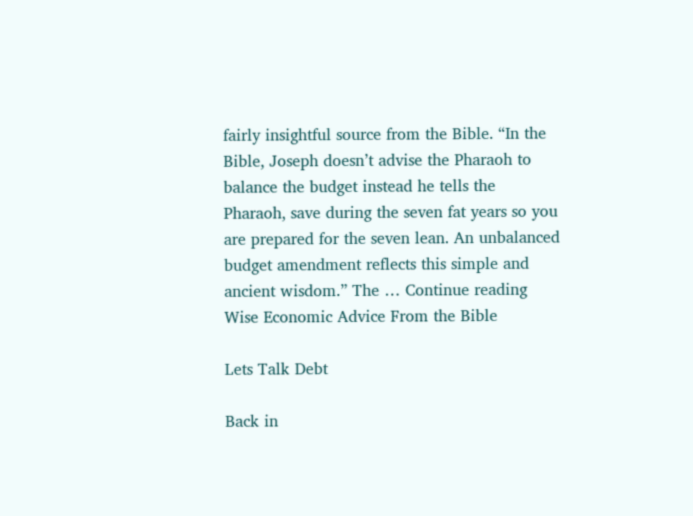fairly insightful source from the Bible. “In the Bible, Joseph doesn’t advise the Pharaoh to balance the budget instead he tells the Pharaoh, save during the seven fat years so you are prepared for the seven lean. An unbalanced budget amendment reflects this simple and ancient wisdom.” The … Continue reading Wise Economic Advice From the Bible

Lets Talk Debt

Back in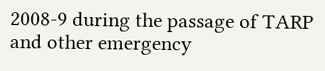2008-9 during the passage of TARP and other emergency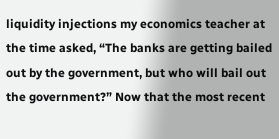liquidity injections my economics teacher at the time asked, “The banks are getting bailed out by the government, but who will bail out the government?” Now that the most recent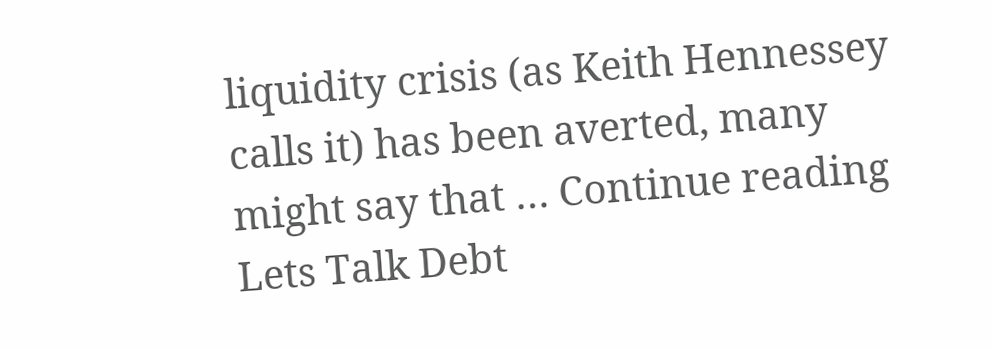liquidity crisis (as Keith Hennessey calls it) has been averted, many might say that … Continue reading Lets Talk Debt